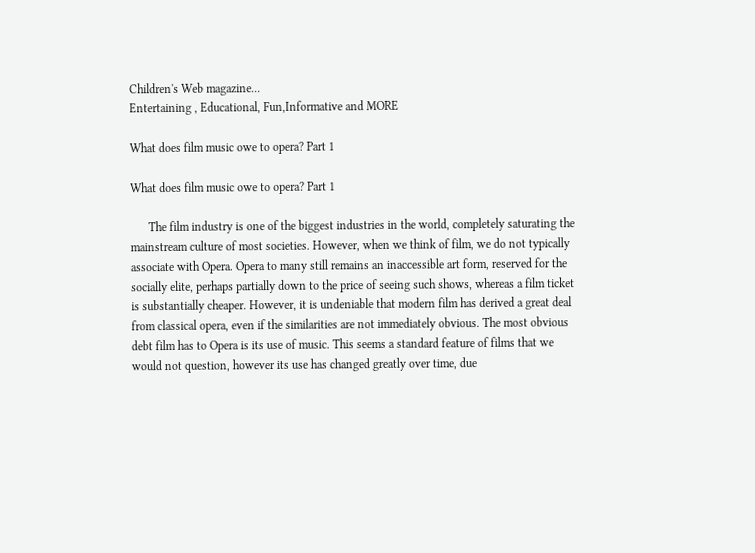Children's Web magazine...
Entertaining , Educational, Fun,Informative and MORE

What does film music owe to opera? Part 1

What does film music owe to opera? Part 1

      The film industry is one of the biggest industries in the world, completely saturating the mainstream culture of most societies. However, when we think of film, we do not typically associate with Opera. Opera to many still remains an inaccessible art form, reserved for the socially elite, perhaps partially down to the price of seeing such shows, whereas a film ticket is substantially cheaper. However, it is undeniable that modern film has derived a great deal from classical opera, even if the similarities are not immediately obvious. The most obvious debt film has to Opera is its use of music. This seems a standard feature of films that we would not question, however its use has changed greatly over time, due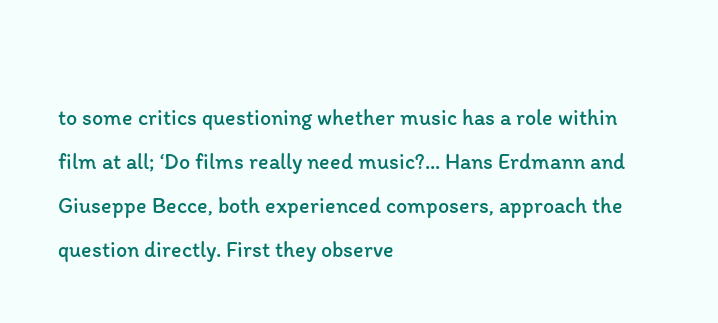to some critics questioning whether music has a role within film at all; ‘Do films really need music?... Hans Erdmann and Giuseppe Becce, both experienced composers, approach the question directly. First they observe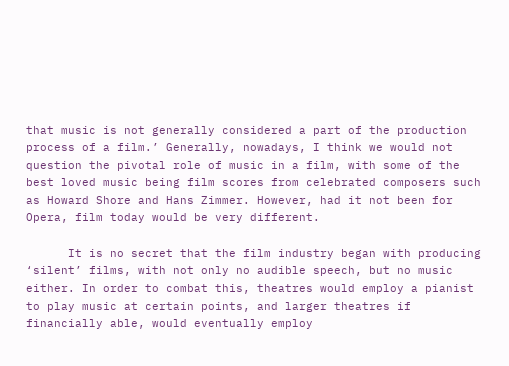that music is not generally considered a part of the production process of a film.’ Generally, nowadays, I think we would not question the pivotal role of music in a film, with some of the best loved music being film scores from celebrated composers such as Howard Shore and Hans Zimmer. However, had it not been for Opera, film today would be very different.

      It is no secret that the film industry began with producing ‘silent’ films, with not only no audible speech, but no music either. In order to combat this, theatres would employ a pianist to play music at certain points, and larger theatres if financially able, would eventually employ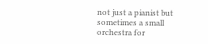not just a pianist but sometimes a small orchestra for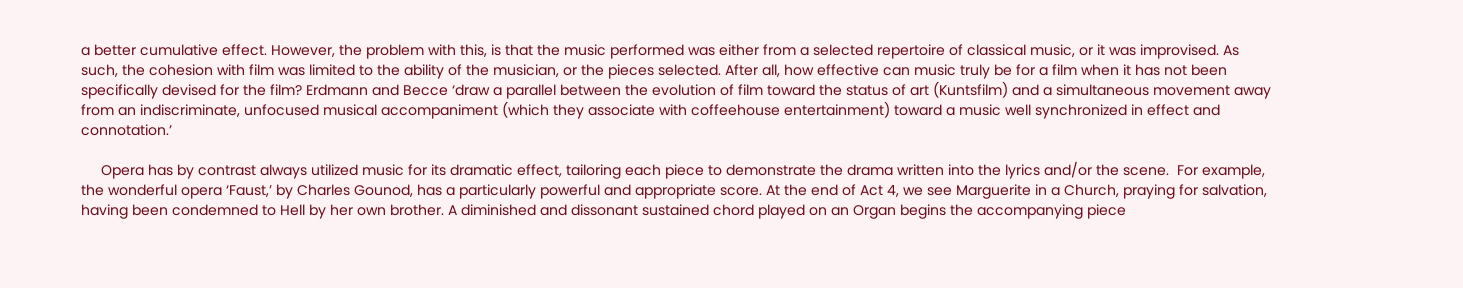a better cumulative effect. However, the problem with this, is that the music performed was either from a selected repertoire of classical music, or it was improvised. As such, the cohesion with film was limited to the ability of the musician, or the pieces selected. After all, how effective can music truly be for a film when it has not been specifically devised for the film? Erdmann and Becce ‘draw a parallel between the evolution of film toward the status of art (Kuntsfilm) and a simultaneous movement away from an indiscriminate, unfocused musical accompaniment (which they associate with coffeehouse entertainment) toward a music well synchronized in effect and connotation.’

     Opera has by contrast always utilized music for its dramatic effect, tailoring each piece to demonstrate the drama written into the lyrics and/or the scene.  For example, the wonderful opera ‘Faust,’ by Charles Gounod, has a particularly powerful and appropriate score. At the end of Act 4, we see Marguerite in a Church, praying for salvation, having been condemned to Hell by her own brother. A diminished and dissonant sustained chord played on an Organ begins the accompanying piece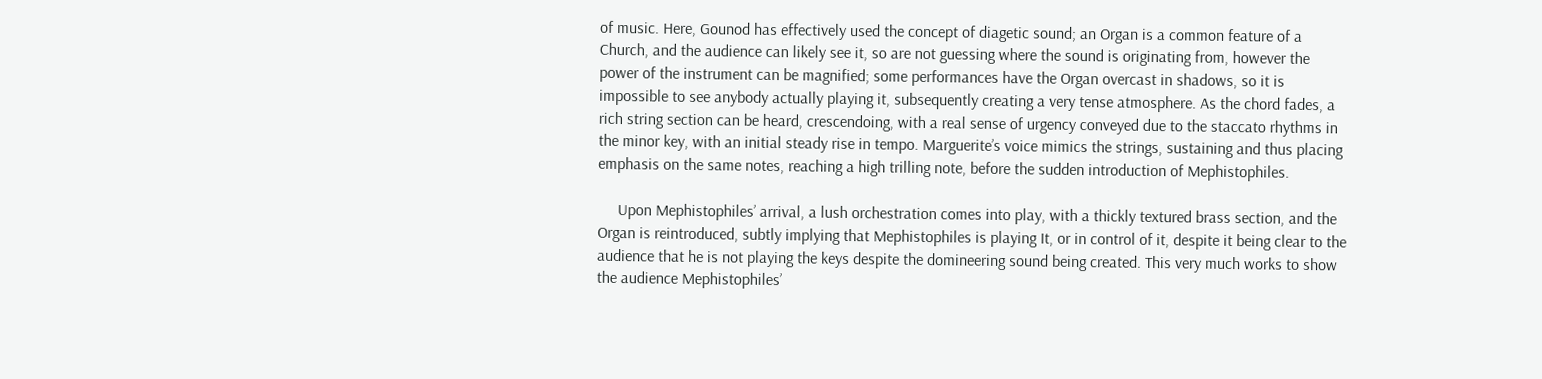of music. Here, Gounod has effectively used the concept of diagetic sound; an Organ is a common feature of a Church, and the audience can likely see it, so are not guessing where the sound is originating from, however the power of the instrument can be magnified; some performances have the Organ overcast in shadows, so it is impossible to see anybody actually playing it, subsequently creating a very tense atmosphere. As the chord fades, a rich string section can be heard, crescendoing, with a real sense of urgency conveyed due to the staccato rhythms in the minor key, with an initial steady rise in tempo. Marguerite’s voice mimics the strings, sustaining and thus placing emphasis on the same notes, reaching a high trilling note, before the sudden introduction of Mephistophiles.

     Upon Mephistophiles’ arrival, a lush orchestration comes into play, with a thickly textured brass section, and the Organ is reintroduced, subtly implying that Mephistophiles is playing It, or in control of it, despite it being clear to the audience that he is not playing the keys despite the domineering sound being created. This very much works to show the audience Mephistophiles’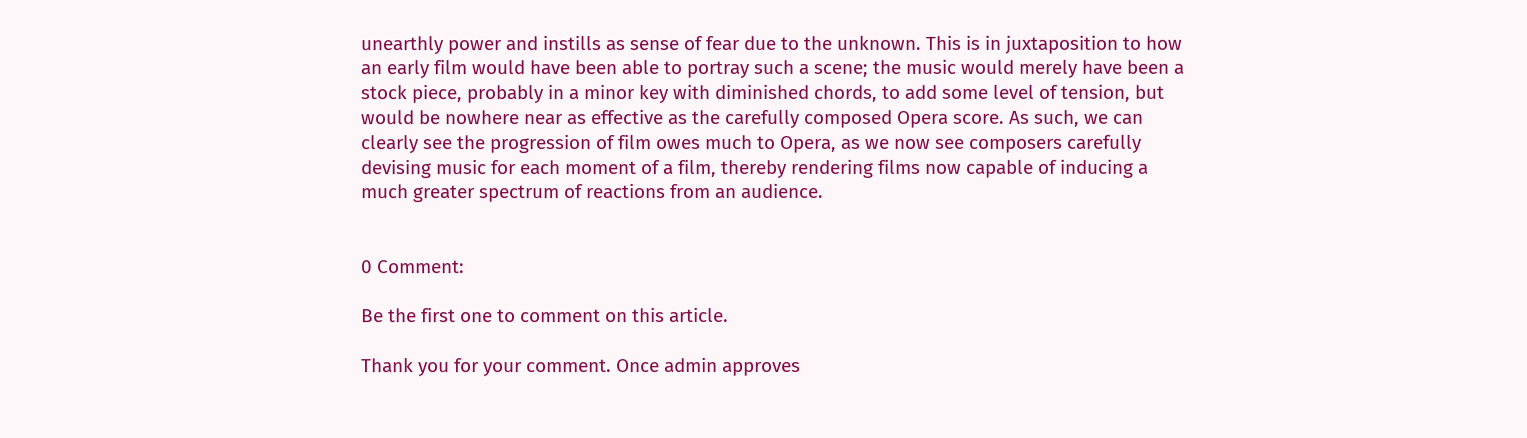unearthly power and instills as sense of fear due to the unknown. This is in juxtaposition to how an early film would have been able to portray such a scene; the music would merely have been a stock piece, probably in a minor key with diminished chords, to add some level of tension, but would be nowhere near as effective as the carefully composed Opera score. As such, we can clearly see the progression of film owes much to Opera, as we now see composers carefully devising music for each moment of a film, thereby rendering films now capable of inducing a much greater spectrum of reactions from an audience.


0 Comment:

Be the first one to comment on this article.

Thank you for your comment. Once admin approves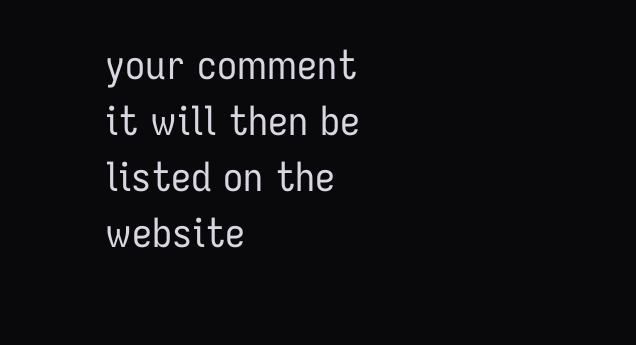your comment it will then be listed on the website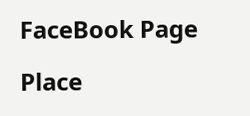FaceBook Page

Place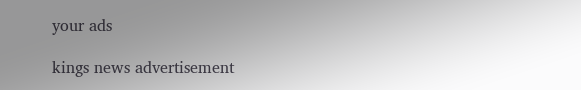your ads

kings news advertisement